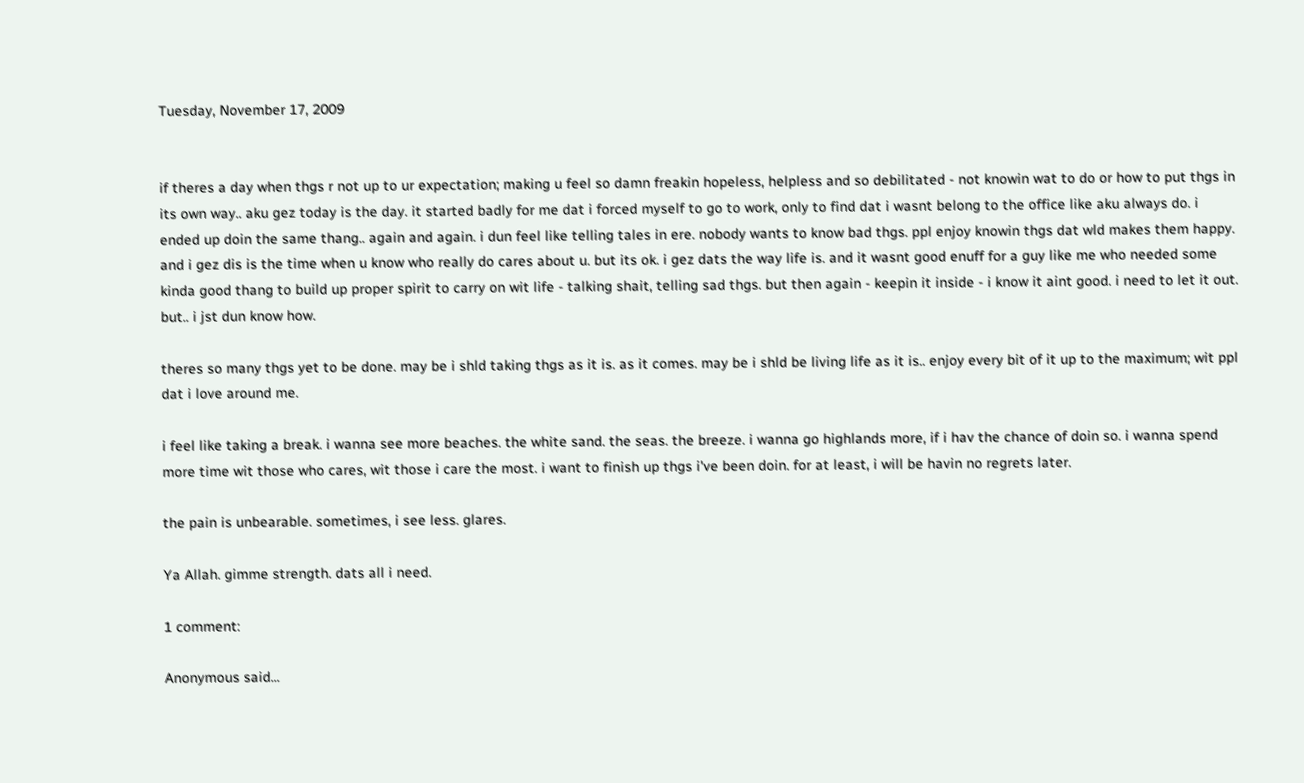Tuesday, November 17, 2009


if theres a day when thgs r not up to ur expectation; making u feel so damn freakin hopeless, helpless and so debilitated - not knowin wat to do or how to put thgs in its own way.. aku gez today is the day. it started badly for me dat i forced myself to go to work, only to find dat i wasnt belong to the office like aku always do. i ended up doin the same thang.. again and again. i dun feel like telling tales in ere. nobody wants to know bad thgs. ppl enjoy knowin thgs dat wld makes them happy. and i gez dis is the time when u know who really do cares about u. but its ok. i gez dats the way life is. and it wasnt good enuff for a guy like me who needed some kinda good thang to build up proper spirit to carry on wit life - talking shait, telling sad thgs. but then again - keepin it inside - i know it aint good. i need to let it out. but.. i jst dun know how.

theres so many thgs yet to be done. may be i shld taking thgs as it is. as it comes. may be i shld be living life as it is.. enjoy every bit of it up to the maximum; wit ppl dat i love around me.

i feel like taking a break. i wanna see more beaches. the white sand. the seas. the breeze. i wanna go highlands more, if i hav the chance of doin so. i wanna spend more time wit those who cares, wit those i care the most. i want to finish up thgs i've been doin. for at least, i will be havin no regrets later.

the pain is unbearable. sometimes, i see less. glares.

Ya Allah. gimme strength. dats all i need.

1 comment:

Anonymous said...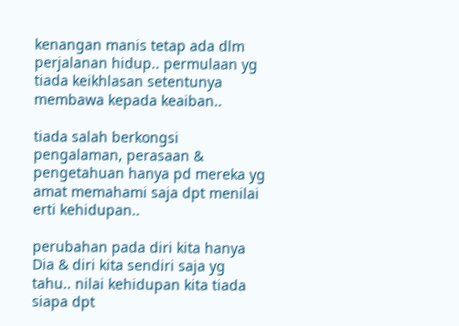kenangan manis tetap ada dlm perjalanan hidup.. permulaan yg tiada keikhlasan setentunya membawa kepada keaiban..

tiada salah berkongsi pengalaman, perasaan & pengetahuan hanya pd mereka yg amat memahami saja dpt menilai erti kehidupan..

perubahan pada diri kita hanya Dia & diri kita sendiri saja yg tahu.. nilai kehidupan kita tiada siapa dpt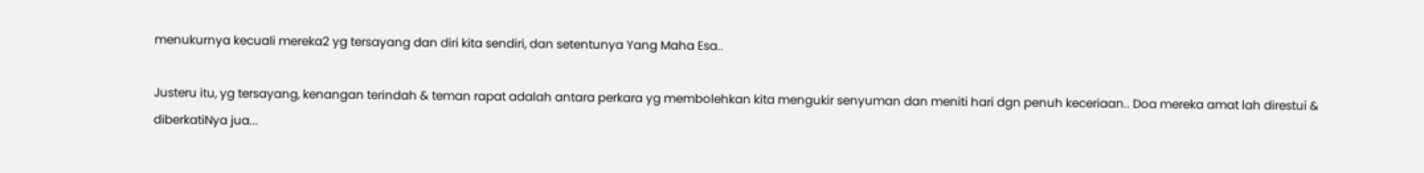menukurnya kecuali mereka2 yg tersayang dan diri kita sendiri, dan setentunya Yang Maha Esa..

Justeru itu, yg tersayang, kenangan terindah & teman rapat adalah antara perkara yg membolehkan kita mengukir senyuman dan meniti hari dgn penuh keceriaan.. Doa mereka amat lah direstui & diberkatiNya jua...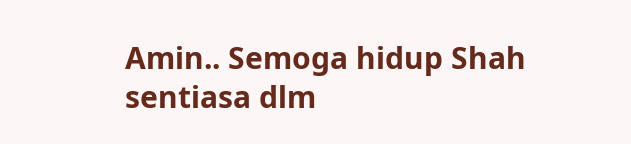Amin.. Semoga hidup Shah sentiasa dlm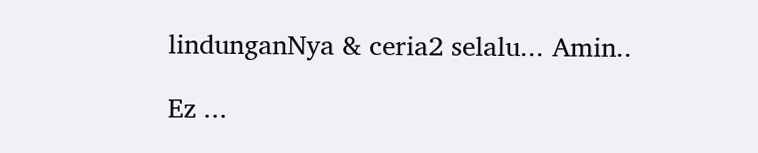lindunganNya & ceria2 selalu... Amin..

Ez ...